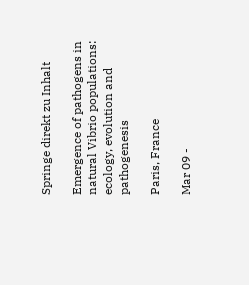Springe direkt zu Inhalt

Emergence of pathogens in natural Vibrio populations: ecology, evolution and pathogenesis

Paris, France

Mar 09 -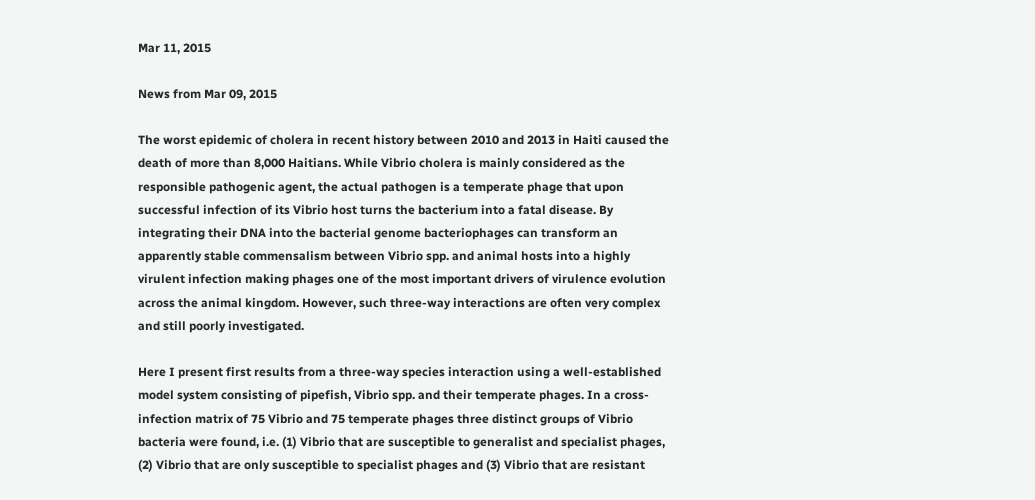Mar 11, 2015

News from Mar 09, 2015

The worst epidemic of cholera in recent history between 2010 and 2013 in Haiti caused the death of more than 8,000 Haitians. While Vibrio cholera is mainly considered as the responsible pathogenic agent, the actual pathogen is a temperate phage that upon successful infection of its Vibrio host turns the bacterium into a fatal disease. By integrating their DNA into the bacterial genome bacteriophages can transform an apparently stable commensalism between Vibrio spp. and animal hosts into a highly virulent infection making phages one of the most important drivers of virulence evolution across the animal kingdom. However, such three-way interactions are often very complex and still poorly investigated.

Here I present first results from a three-way species interaction using a well-established model system consisting of pipefish, Vibrio spp. and their temperate phages. In a cross-infection matrix of 75 Vibrio and 75 temperate phages three distinct groups of Vibrio bacteria were found, i.e. (1) Vibrio that are susceptible to generalist and specialist phages, (2) Vibrio that are only susceptible to specialist phages and (3) Vibrio that are resistant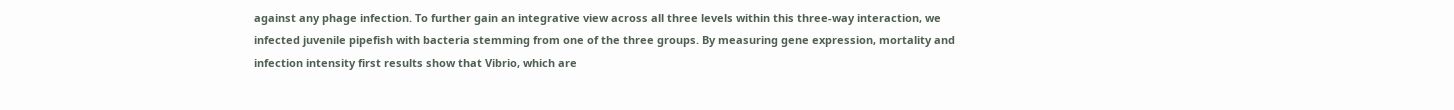against any phage infection. To further gain an integrative view across all three levels within this three-way interaction, we infected juvenile pipefish with bacteria stemming from one of the three groups. By measuring gene expression, mortality and infection intensity first results show that Vibrio, which are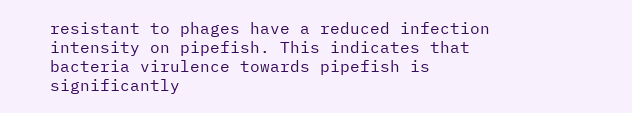resistant to phages have a reduced infection intensity on pipefish. This indicates that bacteria virulence towards pipefish is significantly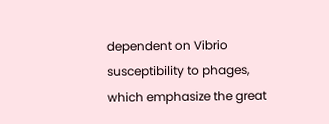dependent on Vibrio susceptibility to phages, which emphasize the great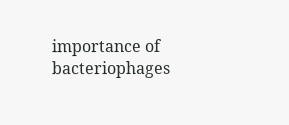importance of bacteriophages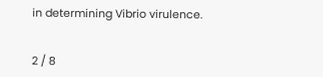in determining Vibrio virulence.


2 / 8